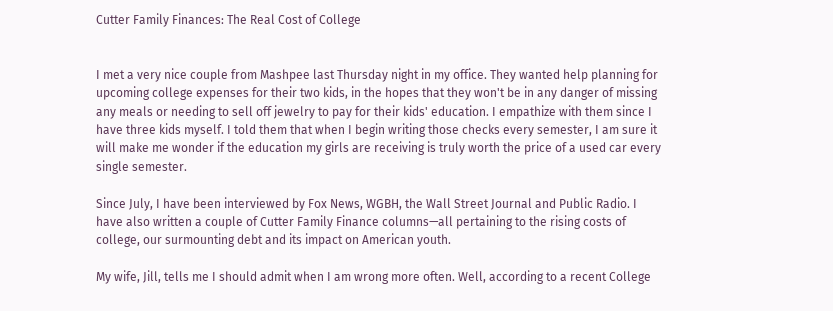Cutter Family Finances: The Real Cost of College


I met a very nice couple from Mashpee last Thursday night in my office. They wanted help planning for upcoming college expenses for their two kids, in the hopes that they won't be in any danger of missing any meals or needing to sell off jewelry to pay for their kids' education. I empathize with them since I have three kids myself. I told them that when I begin writing those checks every semester, I am sure it will make me wonder if the education my girls are receiving is truly worth the price of a used car every single semester.

Since July, I have been interviewed by Fox News, WGBH, the Wall Street Journal and Public Radio. I have also written a couple of Cutter Family Finance columns—all pertaining to the rising costs of college, our surmounting debt and its impact on American youth.

My wife, Jill, tells me I should admit when I am wrong more often. Well, according to a recent College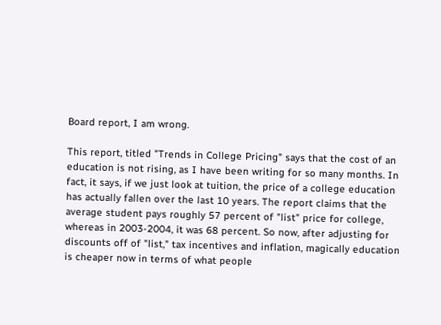Board report, I am wrong.

This report, titled "Trends in College Pricing" says that the cost of an education is not rising, as I have been writing for so many months. In fact, it says, if we just look at tuition, the price of a college education has actually fallen over the last 10 years. The report claims that the average student pays roughly 57 percent of "list" price for college, whereas in 2003-2004, it was 68 percent. So now, after adjusting for discounts off of "list," tax incentives and inflation, magically education is cheaper now in terms of what people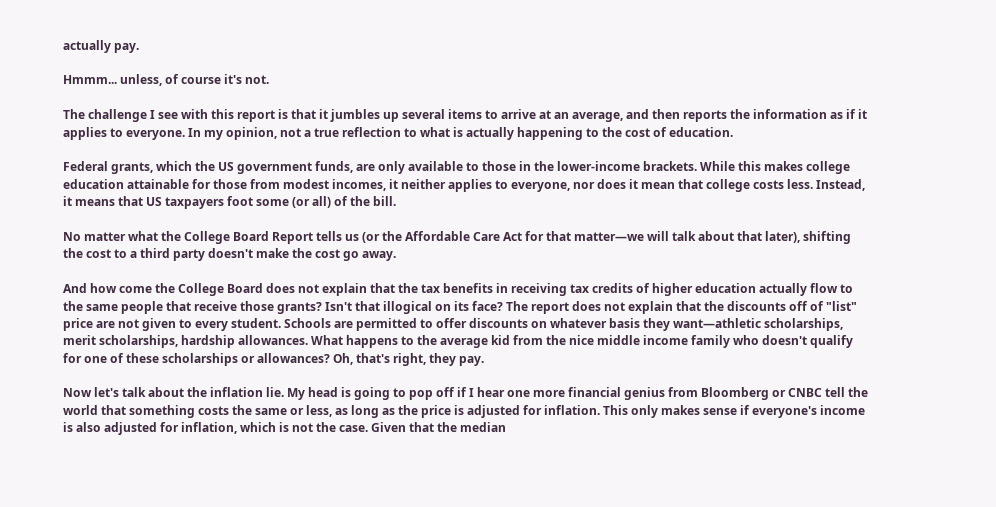actually pay.

Hmmm... unless, of course it's not.

The challenge I see with this report is that it jumbles up several items to arrive at an average, and then reports the information as if it applies to everyone. In my opinion, not a true reflection to what is actually happening to the cost of education.

Federal grants, which the US government funds, are only available to those in the lower-income brackets. While this makes college education attainable for those from modest incomes, it neither applies to everyone, nor does it mean that college costs less. Instead, it means that US taxpayers foot some (or all) of the bill.

No matter what the College Board Report tells us (or the Affordable Care Act for that matter—we will talk about that later), shifting the cost to a third party doesn't make the cost go away.

And how come the College Board does not explain that the tax benefits in receiving tax credits of higher education actually flow to the same people that receive those grants? Isn't that illogical on its face? The report does not explain that the discounts off of "list" price are not given to every student. Schools are permitted to offer discounts on whatever basis they want—athletic scholarships, merit scholarships, hardship allowances. What happens to the average kid from the nice middle income family who doesn't qualify for one of these scholarships or allowances? Oh, that's right, they pay.

Now let's talk about the inflation lie. My head is going to pop off if I hear one more financial genius from Bloomberg or CNBC tell the world that something costs the same or less, as long as the price is adjusted for inflation. This only makes sense if everyone's income is also adjusted for inflation, which is not the case. Given that the median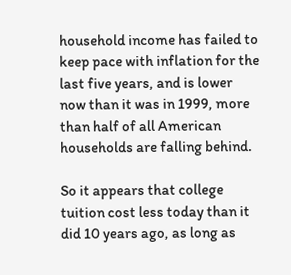household income has failed to keep pace with inflation for the last five years, and is lower now than it was in 1999, more than half of all American households are falling behind.

So it appears that college tuition cost less today than it did 10 years ago, as long as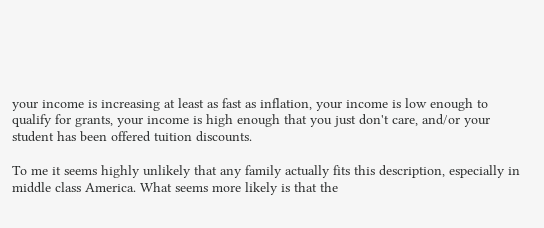your income is increasing at least as fast as inflation, your income is low enough to qualify for grants, your income is high enough that you just don't care, and/or your student has been offered tuition discounts.

To me it seems highly unlikely that any family actually fits this description, especially in middle class America. What seems more likely is that the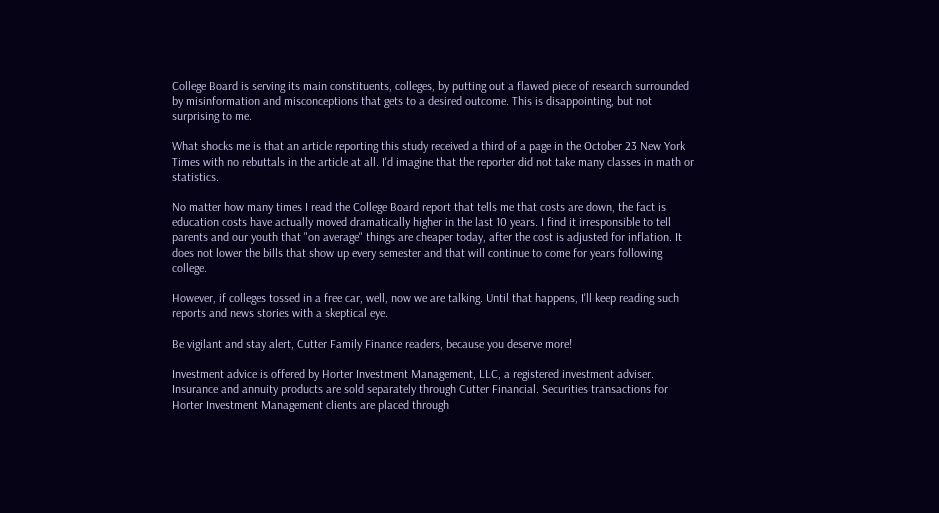College Board is serving its main constituents, colleges, by putting out a flawed piece of research surrounded by misinformation and misconceptions that gets to a desired outcome. This is disappointing, but not surprising to me.

What shocks me is that an article reporting this study received a third of a page in the October 23 New York Times with no rebuttals in the article at all. I'd imagine that the reporter did not take many classes in math or statistics.

No matter how many times I read the College Board report that tells me that costs are down, the fact is education costs have actually moved dramatically higher in the last 10 years. I find it irresponsible to tell parents and our youth that "on average" things are cheaper today, after the cost is adjusted for inflation. It does not lower the bills that show up every semester and that will continue to come for years following college.

However, if colleges tossed in a free car, well, now we are talking. Until that happens, I'll keep reading such reports and news stories with a skeptical eye.

Be vigilant and stay alert, Cutter Family Finance readers, because you deserve more!

Investment advice is offered by Horter Investment Management, LLC, a registered investment adviser. Insurance and annuity products are sold separately through Cutter Financial. Securities transactions for Horter Investment Management clients are placed through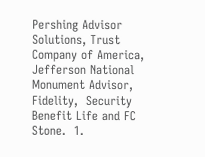Pershing Advisor Solutions, Trust Company of America, Jefferson National Monument Advisor, Fidelity,  Security Benefit Life and FC Stone.  1.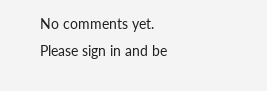No comments yet.
Please sign in and be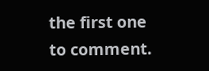the first one to comment.